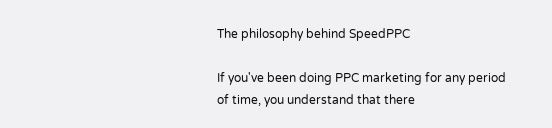The philosophy behind SpeedPPC

If you've been doing PPC marketing for any period of time, you understand that there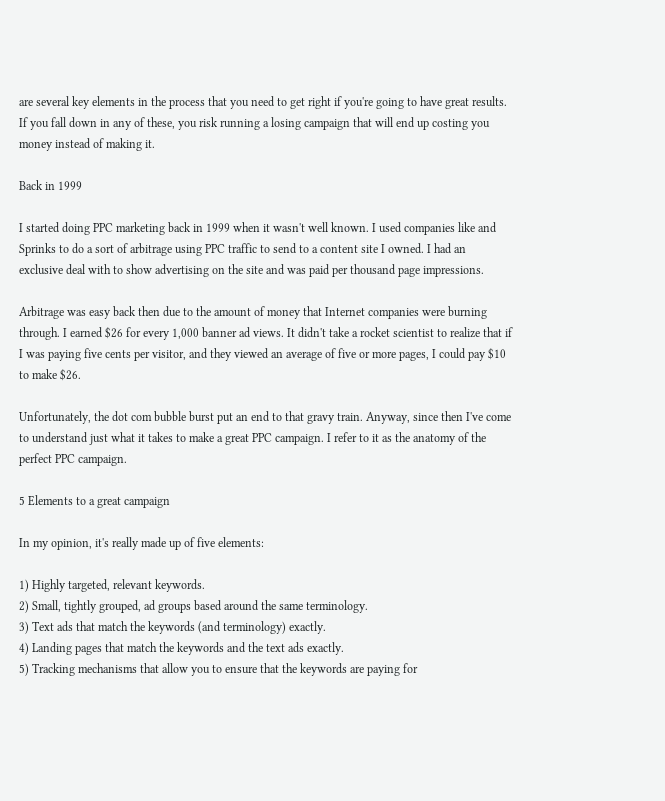are several key elements in the process that you need to get right if you're going to have great results. If you fall down in any of these, you risk running a losing campaign that will end up costing you money instead of making it.

Back in 1999

I started doing PPC marketing back in 1999 when it wasn't well known. I used companies like and Sprinks to do a sort of arbitrage using PPC traffic to send to a content site I owned. I had an exclusive deal with to show advertising on the site and was paid per thousand page impressions.

Arbitrage was easy back then due to the amount of money that Internet companies were burning through. I earned $26 for every 1,000 banner ad views. It didn't take a rocket scientist to realize that if I was paying five cents per visitor, and they viewed an average of five or more pages, I could pay $10 to make $26.

Unfortunately, the dot com bubble burst put an end to that gravy train. Anyway, since then I've come to understand just what it takes to make a great PPC campaign. I refer to it as the anatomy of the perfect PPC campaign.

5 Elements to a great campaign

In my opinion, it's really made up of five elements:

1) Highly targeted, relevant keywords.
2) Small, tightly grouped, ad groups based around the same terminology.
3) Text ads that match the keywords (and terminology) exactly.
4) Landing pages that match the keywords and the text ads exactly.
5) Tracking mechanisms that allow you to ensure that the keywords are paying for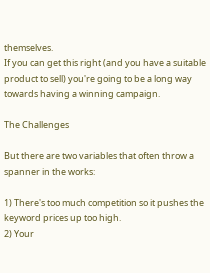themselves.
If you can get this right (and you have a suitable product to sell) you're going to be a long way towards having a winning campaign.

The Challenges

But there are two variables that often throw a spanner in the works:

1) There's too much competition so it pushes the keyword prices up too high.
2) Your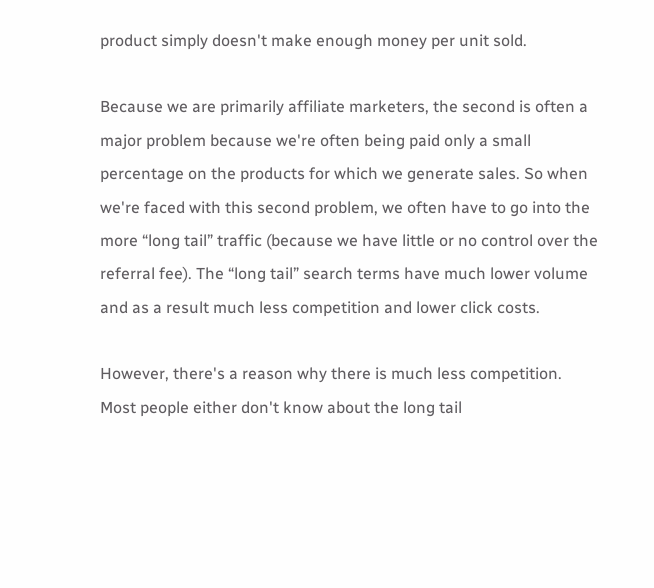product simply doesn't make enough money per unit sold.

Because we are primarily affiliate marketers, the second is often a major problem because we're often being paid only a small percentage on the products for which we generate sales. So when we're faced with this second problem, we often have to go into the more “long tail” traffic (because we have little or no control over the referral fee). The “long tail” search terms have much lower volume and as a result much less competition and lower click costs.

However, there's a reason why there is much less competition. Most people either don't know about the long tail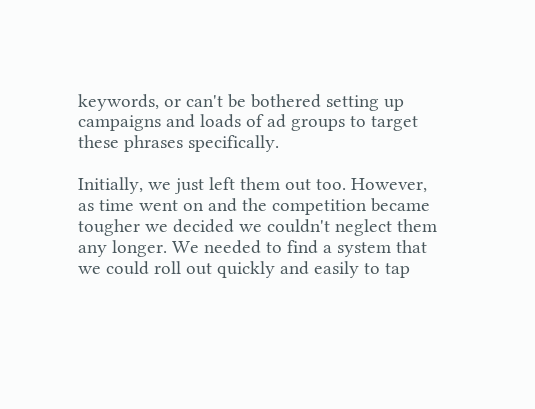keywords, or can't be bothered setting up campaigns and loads of ad groups to target these phrases specifically.

Initially, we just left them out too. However, as time went on and the competition became tougher we decided we couldn't neglect them any longer. We needed to find a system that we could roll out quickly and easily to tap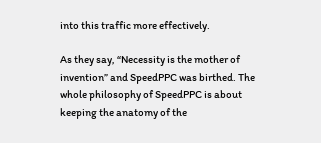into this traffic more effectively.

As they say, “Necessity is the mother of invention” and SpeedPPC was birthed. The whole philosophy of SpeedPPC is about keeping the anatomy of the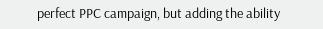perfect PPC campaign, but adding the ability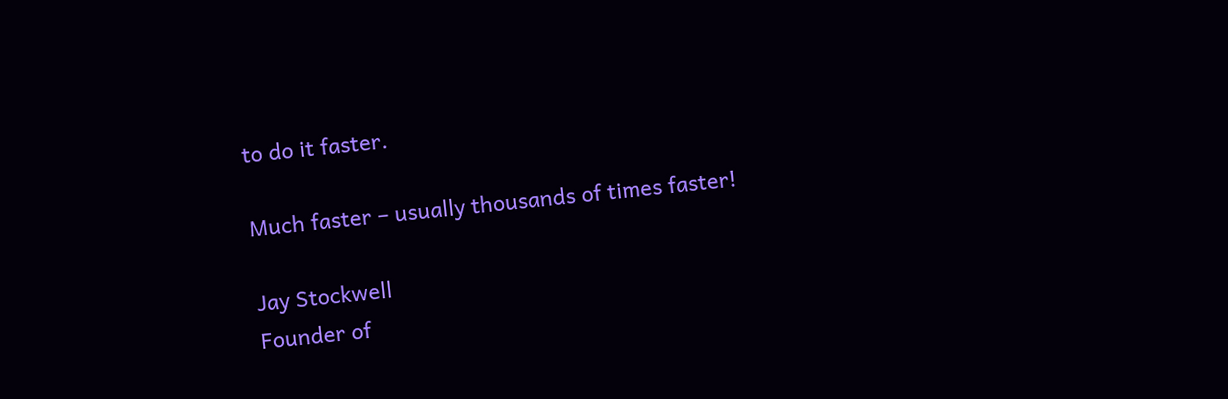to do it faster.

Much faster – usually thousands of times faster!

Jay Stockwell
Founder of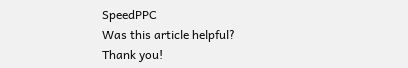SpeedPPC
Was this article helpful?
Thank you!